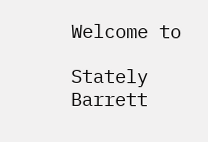Welcome to

Stately Barrett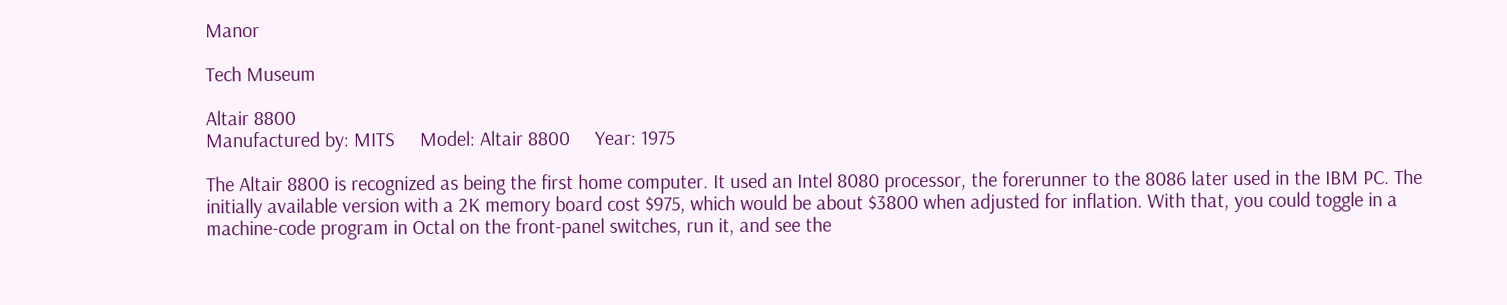Manor

Tech Museum

Altair 8800
Manufactured by: MITS     Model: Altair 8800     Year: 1975

The Altair 8800 is recognized as being the first home computer. It used an Intel 8080 processor, the forerunner to the 8086 later used in the IBM PC. The initially available version with a 2K memory board cost $975, which would be about $3800 when adjusted for inflation. With that, you could toggle in a machine-code program in Octal on the front-panel switches, run it, and see the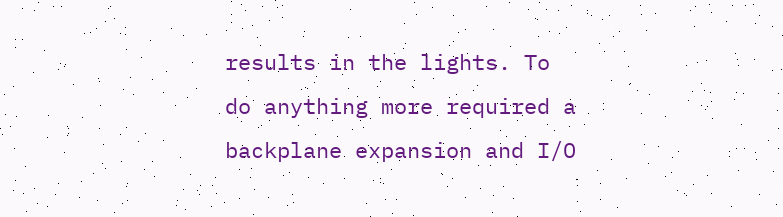results in the lights. To do anything more required a backplane expansion and I/O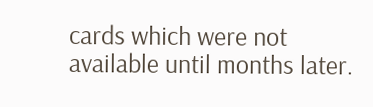cards which were not available until months later.